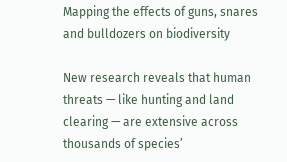Mapping the effects of guns, snares and bulldozers on biodiversity

New research reveals that human threats — like hunting and land clearing — are extensive across thousands of species’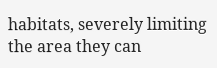habitats, severely limiting the area they can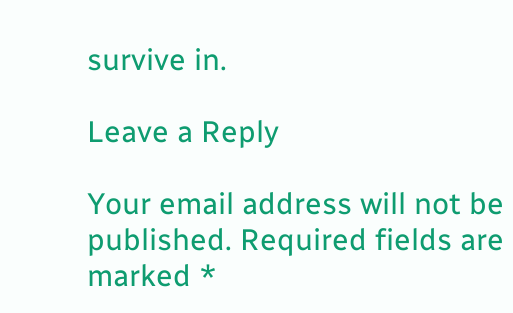survive in.

Leave a Reply

Your email address will not be published. Required fields are marked *